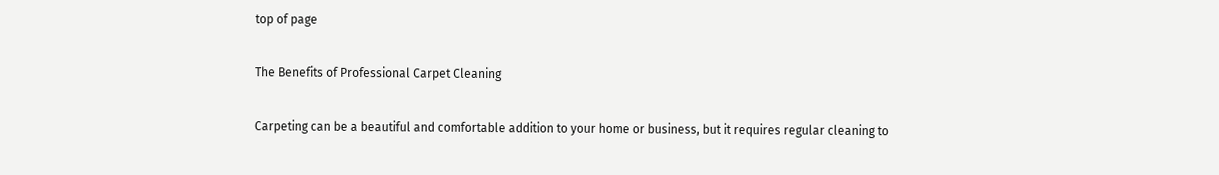top of page

The Benefits of Professional Carpet Cleaning

Carpeting can be a beautiful and comfortable addition to your home or business, but it requires regular cleaning to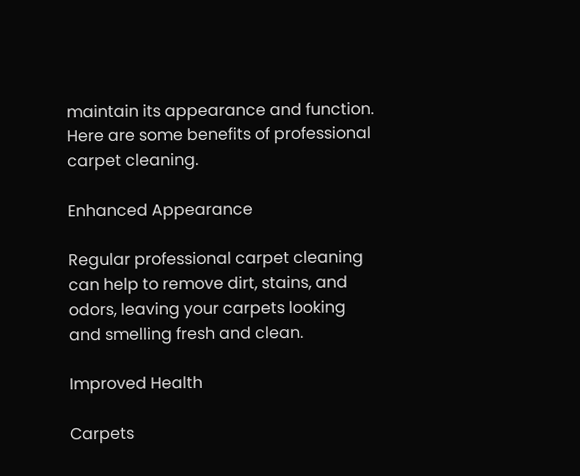maintain its appearance and function. Here are some benefits of professional carpet cleaning.

Enhanced Appearance

Regular professional carpet cleaning can help to remove dirt, stains, and odors, leaving your carpets looking and smelling fresh and clean.

Improved Health

Carpets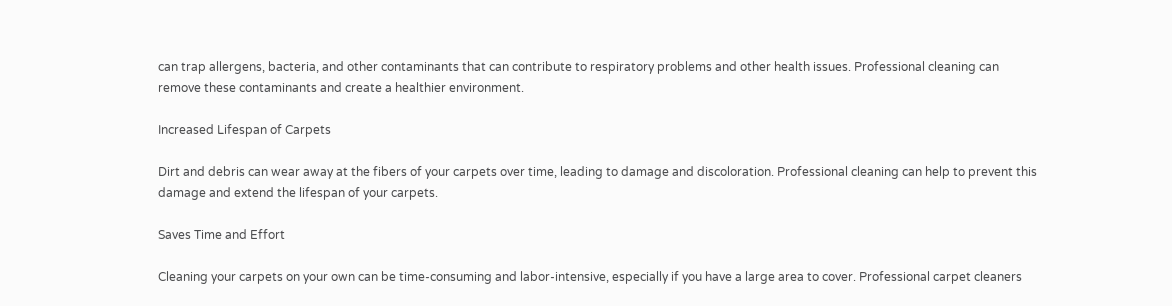can trap allergens, bacteria, and other contaminants that can contribute to respiratory problems and other health issues. Professional cleaning can remove these contaminants and create a healthier environment.

Increased Lifespan of Carpets

Dirt and debris can wear away at the fibers of your carpets over time, leading to damage and discoloration. Professional cleaning can help to prevent this damage and extend the lifespan of your carpets.

Saves Time and Effort

Cleaning your carpets on your own can be time-consuming and labor-intensive, especially if you have a large area to cover. Professional carpet cleaners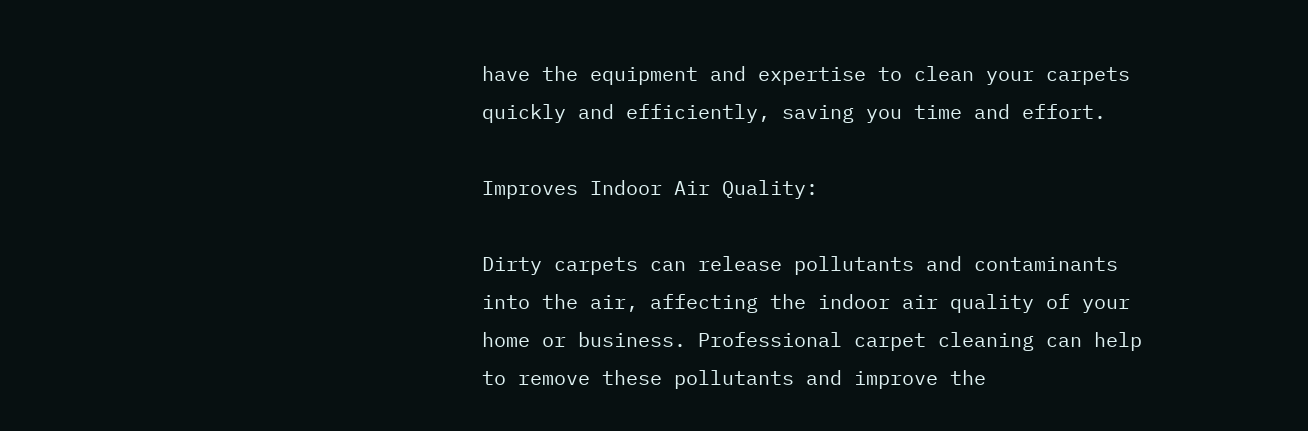have the equipment and expertise to clean your carpets quickly and efficiently, saving you time and effort.

Improves Indoor Air Quality:

Dirty carpets can release pollutants and contaminants into the air, affecting the indoor air quality of your home or business. Professional carpet cleaning can help to remove these pollutants and improve the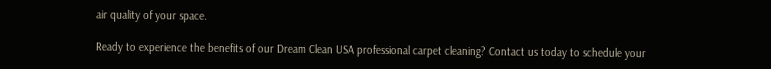air quality of your space.

Ready to experience the benefits of our Dream Clean USA professional carpet cleaning? Contact us today to schedule your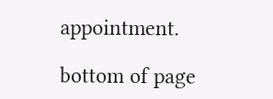appointment.

bottom of page